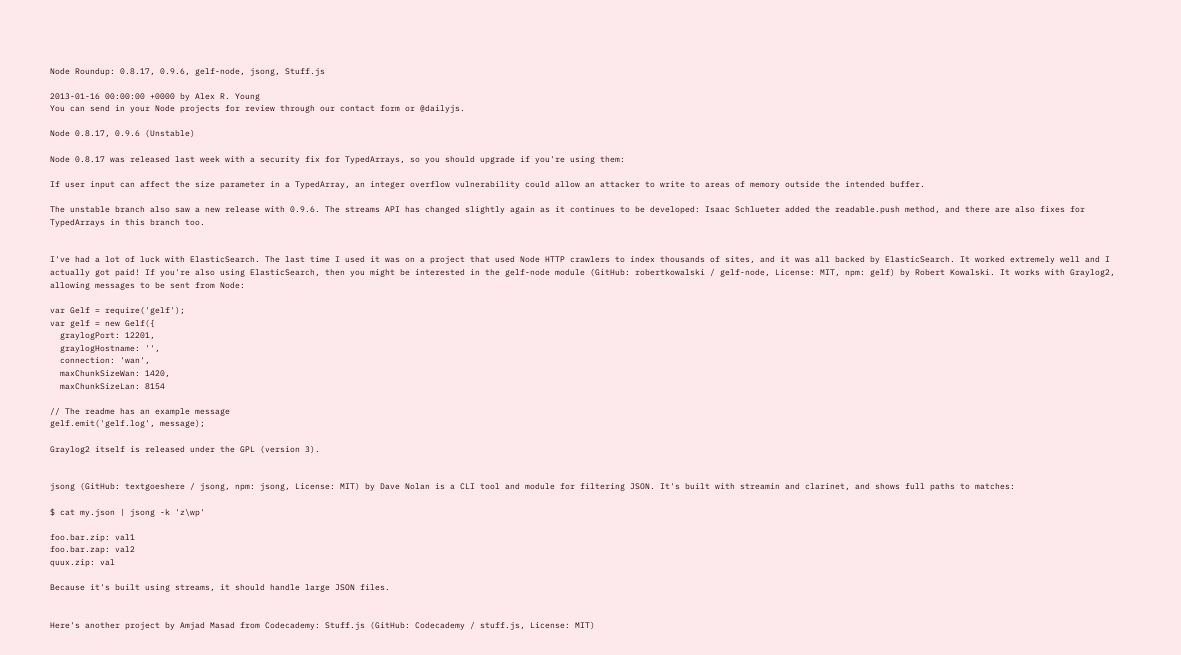Node Roundup: 0.8.17, 0.9.6, gelf-node, jsong, Stuff.js

2013-01-16 00:00:00 +0000 by Alex R. Young
You can send in your Node projects for review through our contact form or @dailyjs.

Node 0.8.17, 0.9.6 (Unstable)

Node 0.8.17 was released last week with a security fix for TypedArrays, so you should upgrade if you're using them:

If user input can affect the size parameter in a TypedArray, an integer overflow vulnerability could allow an attacker to write to areas of memory outside the intended buffer.

The unstable branch also saw a new release with 0.9.6. The streams API has changed slightly again as it continues to be developed: Isaac Schlueter added the readable.push method, and there are also fixes for TypedArrays in this branch too.


I've had a lot of luck with ElasticSearch. The last time I used it was on a project that used Node HTTP crawlers to index thousands of sites, and it was all backed by ElasticSearch. It worked extremely well and I actually got paid! If you're also using ElasticSearch, then you might be interested in the gelf-node module (GitHub: robertkowalski / gelf-node, License: MIT, npm: gelf) by Robert Kowalski. It works with Graylog2, allowing messages to be sent from Node:

var Gelf = require('gelf');
var gelf = new Gelf({
  graylogPort: 12201,
  graylogHostname: '',
  connection: 'wan',
  maxChunkSizeWan: 1420,
  maxChunkSizeLan: 8154

// The readme has an example message
gelf.emit('gelf.log', message);

Graylog2 itself is released under the GPL (version 3).


jsong (GitHub: textgoeshere / jsong, npm: jsong, License: MIT) by Dave Nolan is a CLI tool and module for filtering JSON. It's built with streamin and clarinet, and shows full paths to matches:

$ cat my.json | jsong -k 'z\wp'

foo.bar.zip: val1
foo.bar.zap: val2
quux.zip: val

Because it's built using streams, it should handle large JSON files.


Here's another project by Amjad Masad from Codecademy: Stuff.js (GitHub: Codecademy / stuff.js, License: MIT)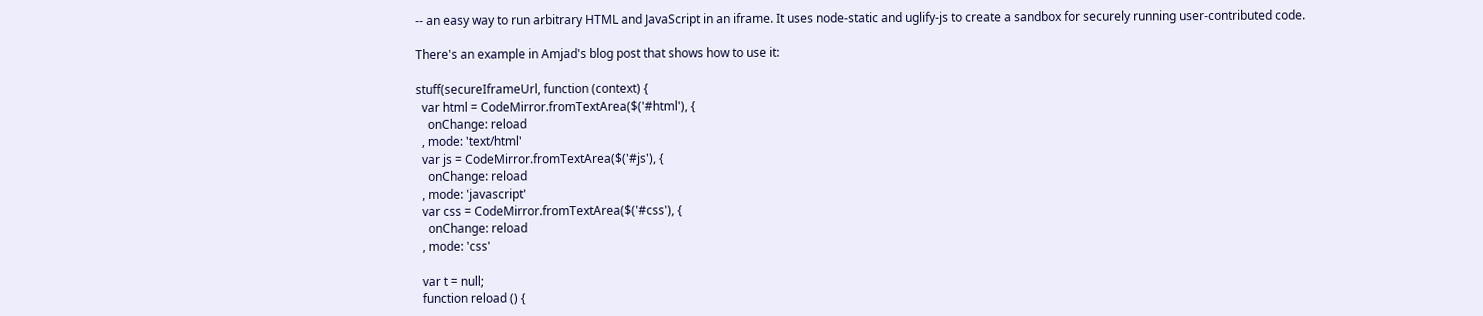-- an easy way to run arbitrary HTML and JavaScript in an iframe. It uses node-static and uglify-js to create a sandbox for securely running user-contributed code.

There's an example in Amjad's blog post that shows how to use it:

stuff(secureIframeUrl, function (context) {
  var html = CodeMirror.fromTextArea($('#html'), {
    onChange: reload
  , mode: 'text/html'
  var js = CodeMirror.fromTextArea($('#js'), {
    onChange: reload
  , mode: 'javascript'
  var css = CodeMirror.fromTextArea($('#css'), {
    onChange: reload
  , mode: 'css'

  var t = null;
  function reload () {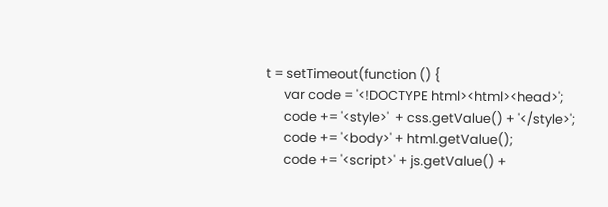t = setTimeout(function () {
      var code = '<!DOCTYPE html><html><head>';
      code += '<style>'  + css.getValue() + '</style>';
      code += '<body>' + html.getValue();
      code += '<script>' + js.getValue() +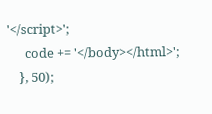'</script>';
      code += '</body></html>';
    }, 50);